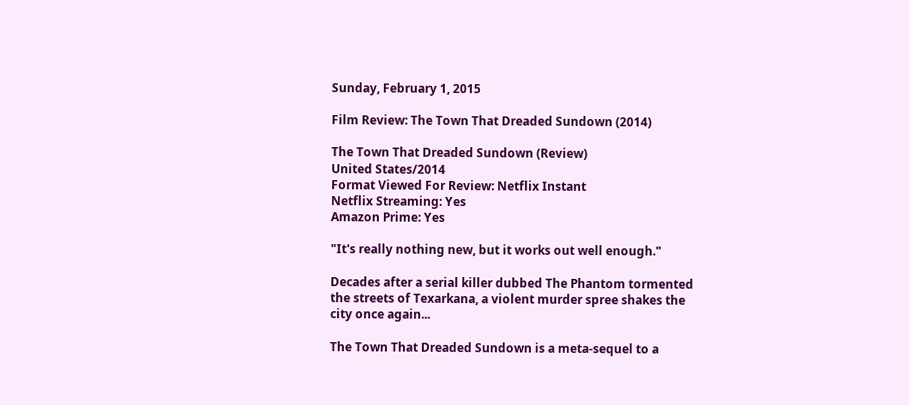Sunday, February 1, 2015

Film Review: The Town That Dreaded Sundown (2014)

The Town That Dreaded Sundown (Review)
United States/2014
Format Viewed For Review: Netflix Instant
Netflix Streaming: Yes
Amazon Prime: Yes

"It's really nothing new, but it works out well enough."

Decades after a serial killer dubbed The Phantom tormented the streets of Texarkana, a violent murder spree shakes the city once again...

The Town That Dreaded Sundown is a meta-sequel to a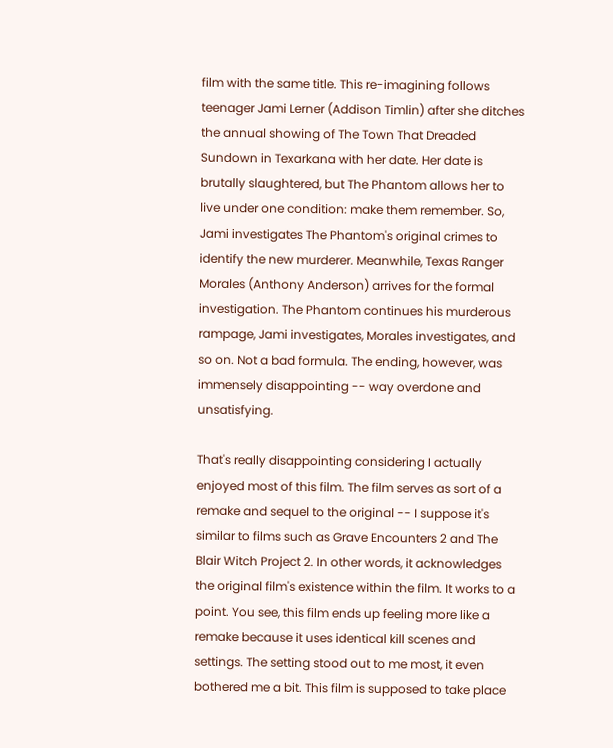film with the same title. This re-imagining follows teenager Jami Lerner (Addison Timlin) after she ditches the annual showing of The Town That Dreaded Sundown in Texarkana with her date. Her date is brutally slaughtered, but The Phantom allows her to live under one condition: make them remember. So, Jami investigates The Phantom's original crimes to identify the new murderer. Meanwhile, Texas Ranger Morales (Anthony Anderson) arrives for the formal investigation. The Phantom continues his murderous rampage, Jami investigates, Morales investigates, and so on. Not a bad formula. The ending, however, was immensely disappointing -- way overdone and unsatisfying.

That's really disappointing considering I actually enjoyed most of this film. The film serves as sort of a remake and sequel to the original -- I suppose it's similar to films such as Grave Encounters 2 and The Blair Witch Project 2. In other words, it acknowledges the original film's existence within the film. It works to a point. You see, this film ends up feeling more like a remake because it uses identical kill scenes and settings. The setting stood out to me most, it even bothered me a bit. This film is supposed to take place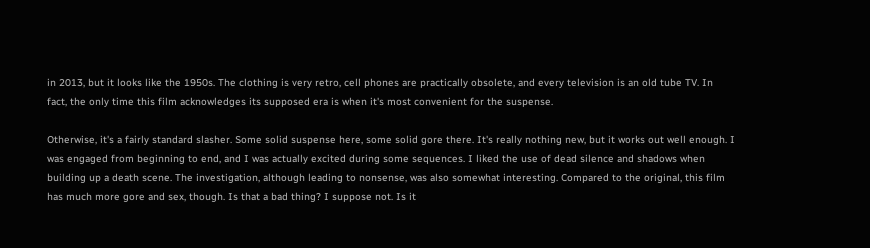in 2013, but it looks like the 1950s. The clothing is very retro, cell phones are practically obsolete, and every television is an old tube TV. In fact, the only time this film acknowledges its supposed era is when it's most convenient for the suspense.

Otherwise, it's a fairly standard slasher. Some solid suspense here, some solid gore there. It's really nothing new, but it works out well enough. I was engaged from beginning to end, and I was actually excited during some sequences. I liked the use of dead silence and shadows when building up a death scene. The investigation, although leading to nonsense, was also somewhat interesting. Compared to the original, this film has much more gore and sex, though. Is that a bad thing? I suppose not. Is it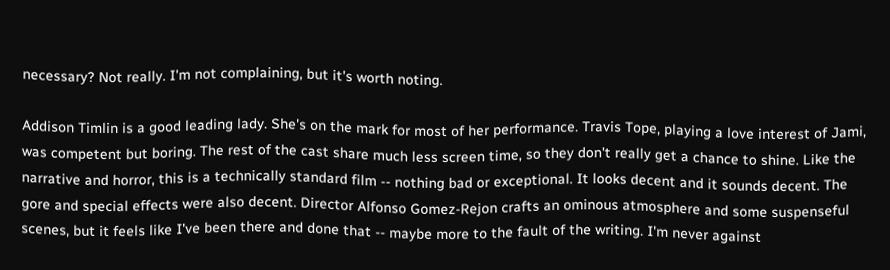necessary? Not really. I'm not complaining, but it's worth noting.

Addison Timlin is a good leading lady. She's on the mark for most of her performance. Travis Tope, playing a love interest of Jami, was competent but boring. The rest of the cast share much less screen time, so they don't really get a chance to shine. Like the narrative and horror, this is a technically standard film -- nothing bad or exceptional. It looks decent and it sounds decent. The gore and special effects were also decent. Director Alfonso Gomez-Rejon crafts an ominous atmosphere and some suspenseful scenes, but it feels like I've been there and done that -- maybe more to the fault of the writing. I'm never against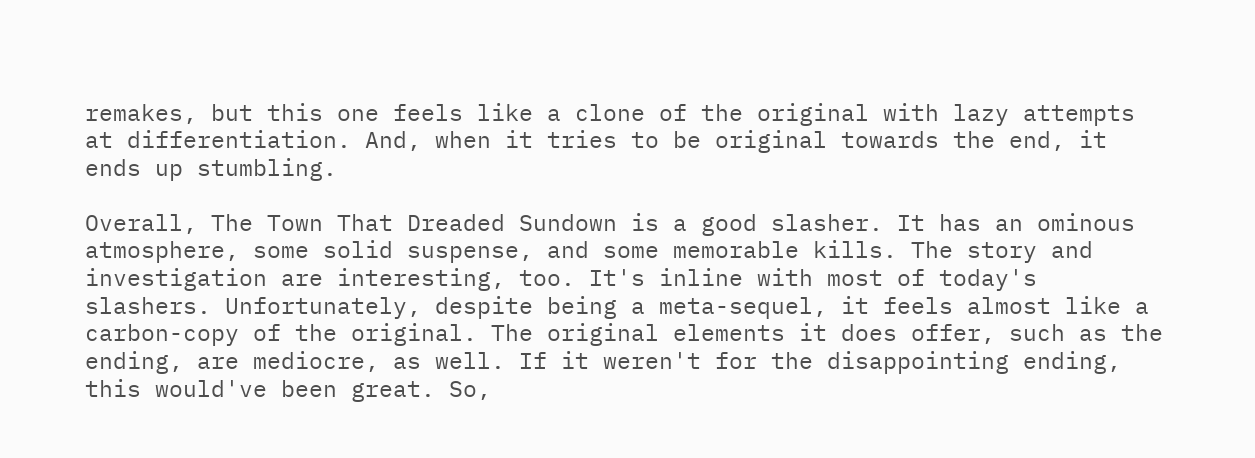remakes, but this one feels like a clone of the original with lazy attempts at differentiation. And, when it tries to be original towards the end, it ends up stumbling.

Overall, The Town That Dreaded Sundown is a good slasher. It has an ominous atmosphere, some solid suspense, and some memorable kills. The story and investigation are interesting, too. It's inline with most of today's slashers. Unfortunately, despite being a meta-sequel, it feels almost like a carbon-copy of the original. The original elements it does offer, such as the ending, are mediocre, as well. If it weren't for the disappointing ending, this would've been great. So,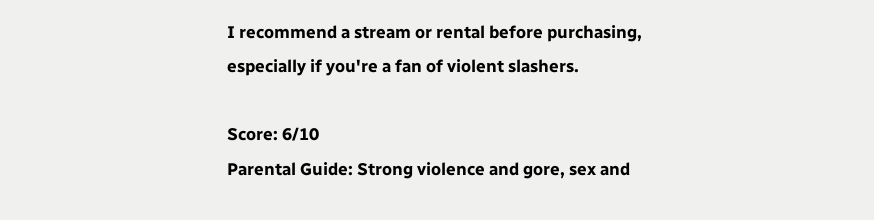I recommend a stream or rental before purchasing, especially if you're a fan of violent slashers.

Score: 6/10
Parental Guide: Strong violence and gore, sex and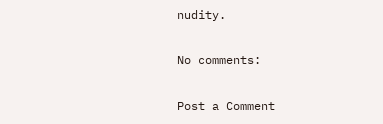nudity.

No comments:

Post a Comment